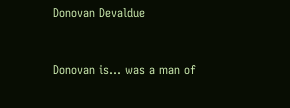Donovan Devaldue



Donovan is… was a man of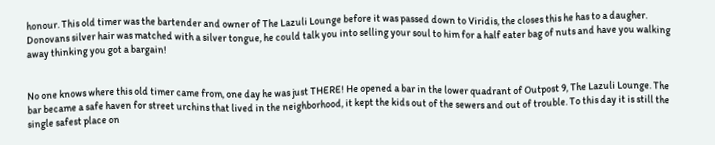honour. This old timer was the bartender and owner of The Lazuli Lounge before it was passed down to Viridis, the closes this he has to a daugher. Donovans silver hair was matched with a silver tongue, he could talk you into selling your soul to him for a half eater bag of nuts and have you walking away thinking you got a bargain!


No one knows where this old timer came from, one day he was just THERE! He opened a bar in the lower quadrant of Outpost 9, The Lazuli Lounge. The bar became a safe haven for street urchins that lived in the neighborhood, it kept the kids out of the sewers and out of trouble. To this day it is still the single safest place on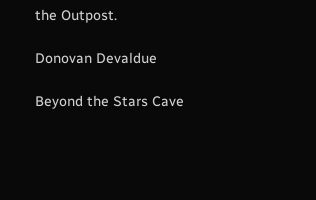the Outpost.

Donovan Devaldue

Beyond the Stars Cave